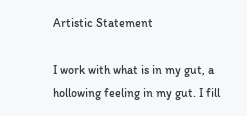Artistic Statement

I work with what is in my gut, a hollowing feeling in my gut. I fill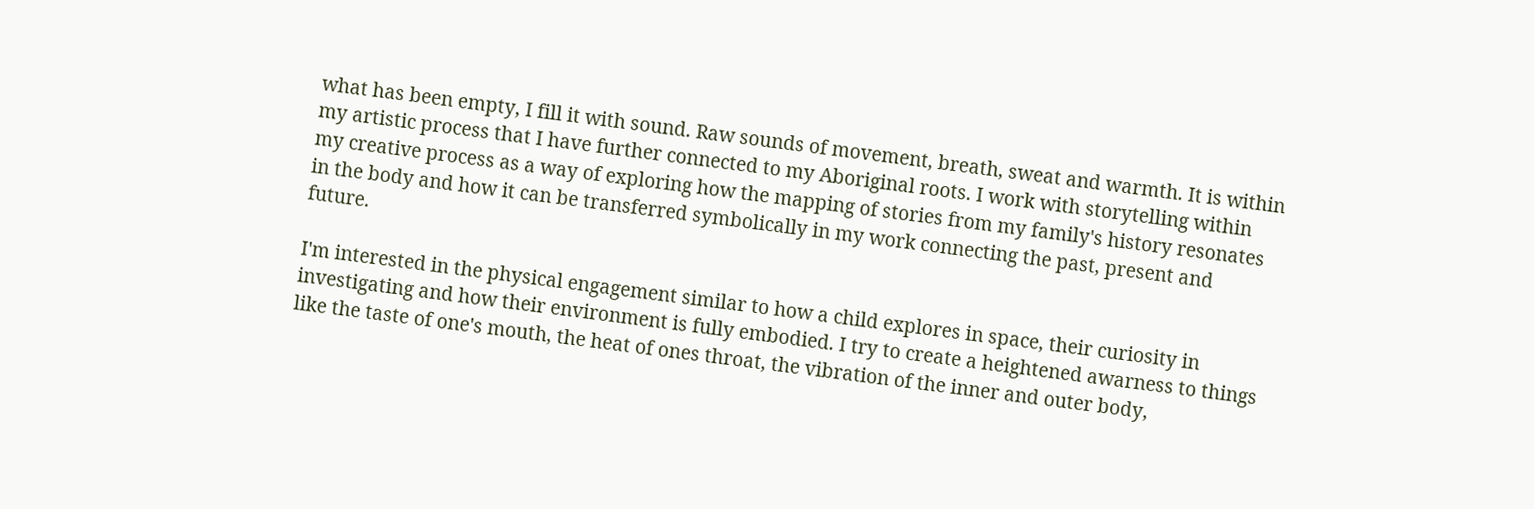what has been empty, I fill it with sound. Raw sounds of movement, breath, sweat and warmth. It is within my artistic process that I have further connected to my Aboriginal roots. I work with storytelling within my creative process as a way of exploring how the mapping of stories from my family's history resonates in the body and how it can be transferred symbolically in my work connecting the past, present and future.

I'm interested in the physical engagement similar to how a child explores in space, their curiosity in investigating and how their environment is fully embodied. I try to create a heightened awarness to things like the taste of one's mouth, the heat of ones throat, the vibration of the inner and outer body,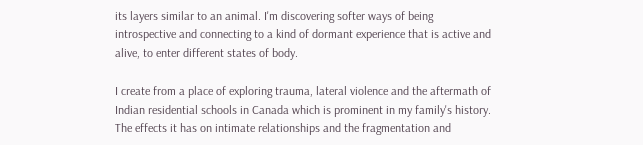its layers similar to an animal. I'm discovering softer ways of being introspective and connecting to a kind of dormant experience that is active and alive, to enter different states of body.

I create from a place of exploring trauma, lateral violence and the aftermath of Indian residential schools in Canada which is prominent in my family's history. The effects it has on intimate relationships and the fragmentation and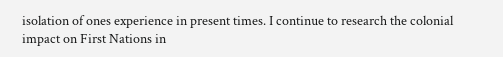isolation of ones experience in present times. I continue to research the colonial impact on First Nations in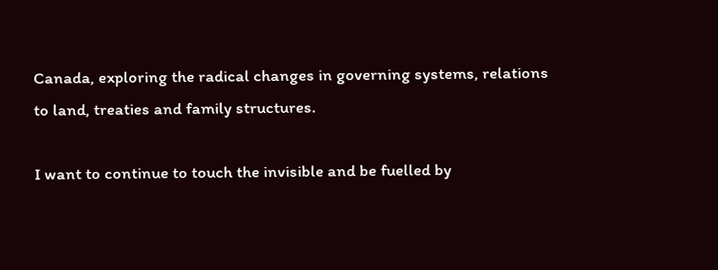Canada, exploring the radical changes in governing systems, relations to land, treaties and family structures.

I want to continue to touch the invisible and be fuelled by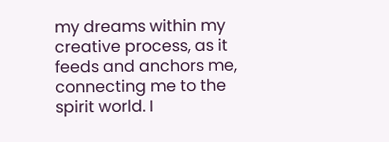my dreams within my creative process, as it feeds and anchors me, connecting me to the spirit world. I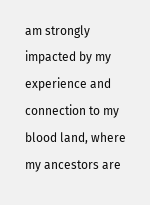am strongly impacted by my experience and connection to my blood land, where my ancestors are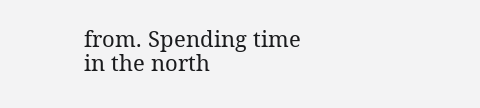from. Spending time in the north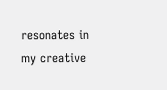resonates in my creative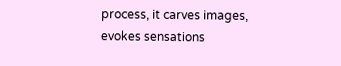process, it carves images, evokes sensations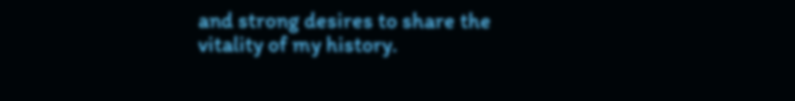and strong desires to share the vitality of my history.